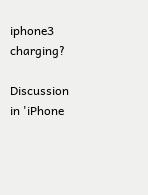iphone3 charging?

Discussion in 'iPhone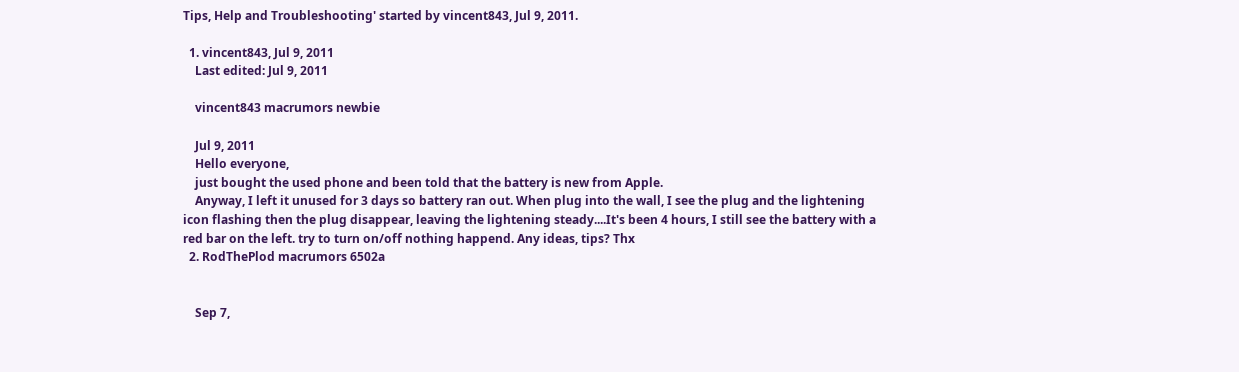Tips, Help and Troubleshooting' started by vincent843, Jul 9, 2011.

  1. vincent843, Jul 9, 2011
    Last edited: Jul 9, 2011

    vincent843 macrumors newbie

    Jul 9, 2011
    Hello everyone,
    just bought the used phone and been told that the battery is new from Apple.
    Anyway, I left it unused for 3 days so battery ran out. When plug into the wall, I see the plug and the lightening icon flashing then the plug disappear, leaving the lightening steady....It's been 4 hours, I still see the battery with a red bar on the left. try to turn on/off nothing happend. Any ideas, tips? Thx
  2. RodThePlod macrumors 6502a


    Sep 7,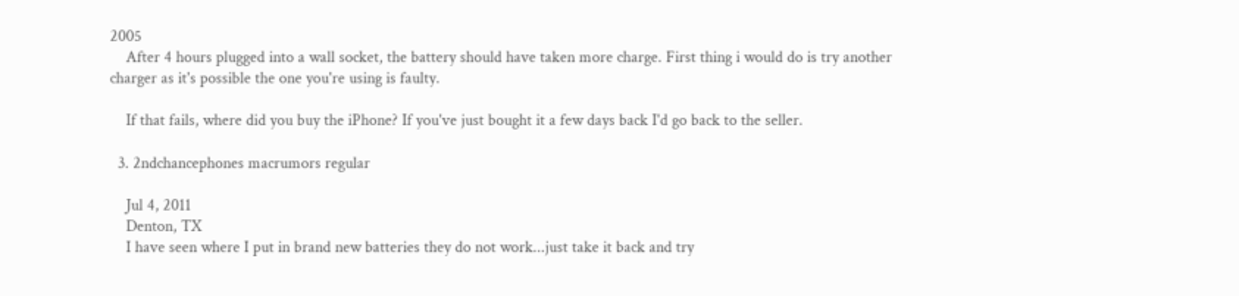2005
    After 4 hours plugged into a wall socket, the battery should have taken more charge. First thing i would do is try another charger as it's possible the one you're using is faulty.

    If that fails, where did you buy the iPhone? If you've just bought it a few days back I'd go back to the seller.

  3. 2ndchancephones macrumors regular

    Jul 4, 2011
    Denton, TX
    I have seen where I put in brand new batteries they do not work...just take it back and try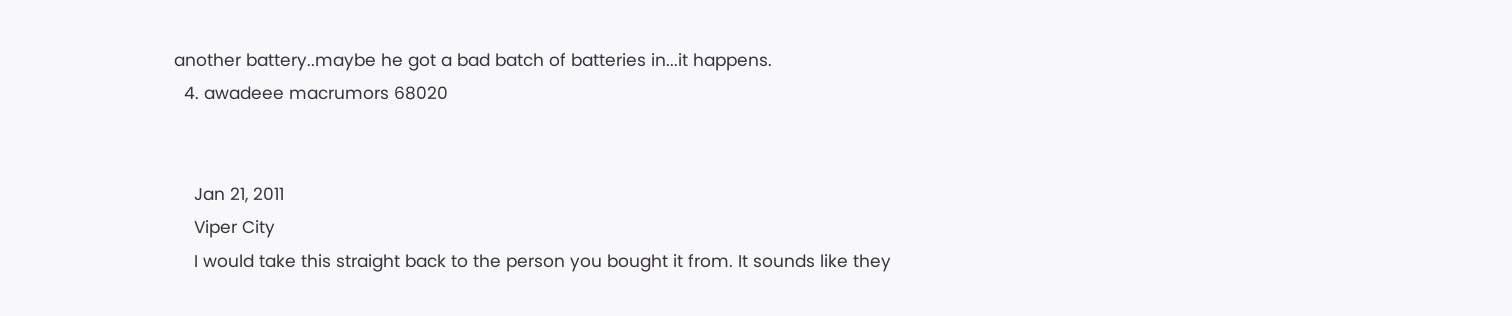another battery..maybe he got a bad batch of batteries in...it happens.
  4. awadeee macrumors 68020


    Jan 21, 2011
    Viper City
    I would take this straight back to the person you bought it from. It sounds like they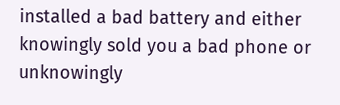installed a bad battery and either knowingly sold you a bad phone or unknowingly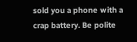sold you a phone with a crap battery. Be polite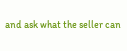and ask what the seller can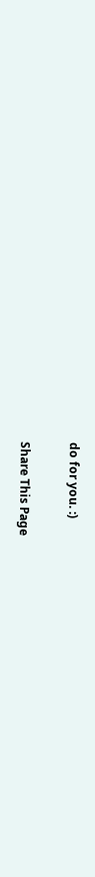do for you. :)

Share This Page